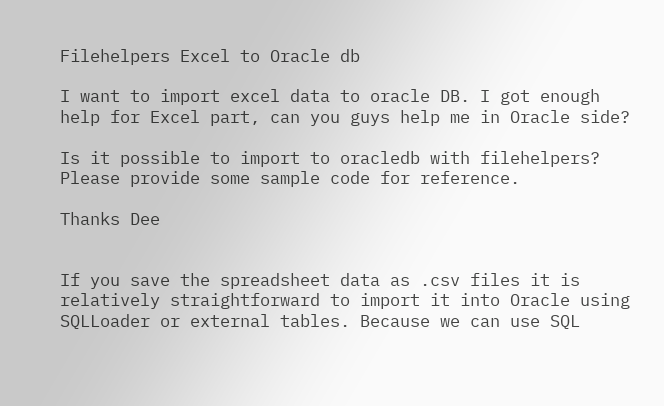Filehelpers Excel to Oracle db

I want to import excel data to oracle DB. I got enough help for Excel part, can you guys help me in Oracle side?

Is it possible to import to oracledb with filehelpers? Please provide some sample code for reference.

Thanks Dee


If you save the spreadsheet data as .csv files it is relatively straightforward to import it into Oracle using SQLLoader or external tables. Because we can use SQL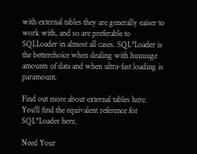with external tables they are generally eaiser to work with, and so are preferable to SQLLoader in almost all cases. SQL*Loader is the betterchoice when dealing with huuuuge amounts of data and when ultra-fast loading is paramount.

Find out more about external tables here. You'll find the equivalent reference for SQL*Loader here.

Need Your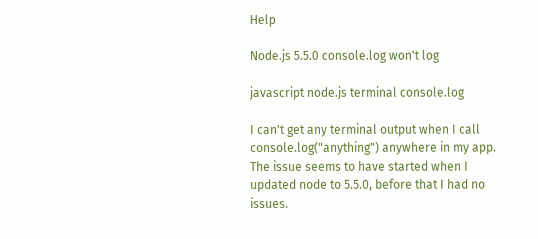Help

Node.js 5.5.0 console.log won't log

javascript node.js terminal console.log

I can't get any terminal output when I call console.log("anything") anywhere in my app. The issue seems to have started when I updated node to 5.5.0, before that I had no issues.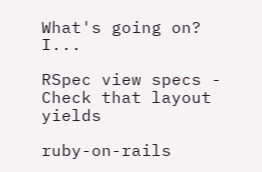What's going on? I...

RSpec view specs - Check that layout yields

ruby-on-rails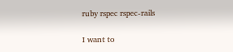ruby rspec rspec-rails

I want to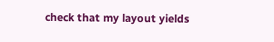check that my layout yields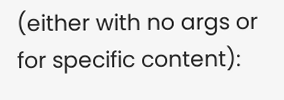(either with no args or for specific content):